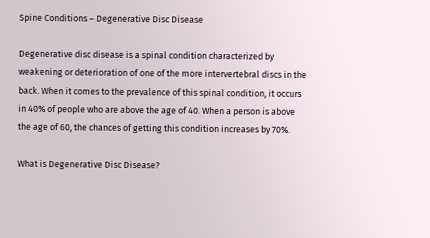Spine Conditions – Degenerative Disc Disease

Degenerative disc disease is a spinal condition characterized by weakening or deterioration of one of the more intervertebral discs in the back. When it comes to the prevalence of this spinal condition, it occurs in 40% of people who are above the age of 40. When a person is above the age of 60, the chances of getting this condition increases by 70%.

What is Degenerative Disc Disease?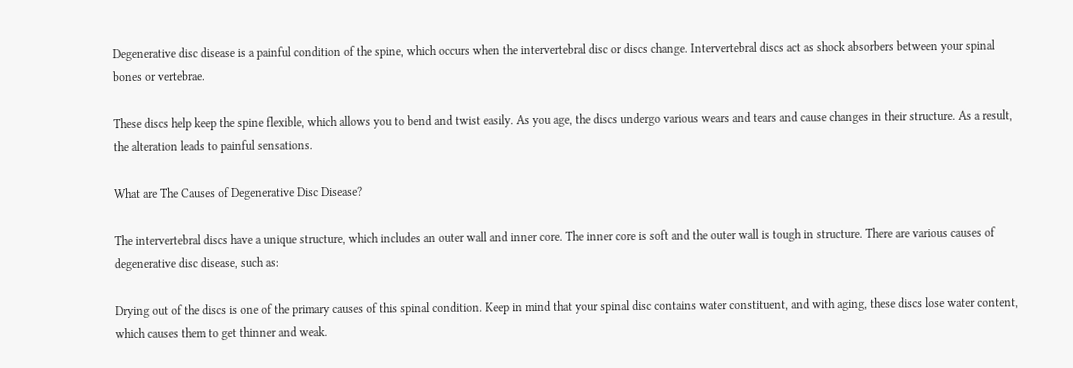Degenerative disc disease is a painful condition of the spine, which occurs when the intervertebral disc or discs change. Intervertebral discs act as shock absorbers between your spinal bones or vertebrae.

These discs help keep the spine flexible, which allows you to bend and twist easily. As you age, the discs undergo various wears and tears and cause changes in their structure. As a result, the alteration leads to painful sensations.

What are The Causes of Degenerative Disc Disease?

The intervertebral discs have a unique structure, which includes an outer wall and inner core. The inner core is soft and the outer wall is tough in structure. There are various causes of degenerative disc disease, such as:

Drying out of the discs is one of the primary causes of this spinal condition. Keep in mind that your spinal disc contains water constituent, and with aging, these discs lose water content, which causes them to get thinner and weak.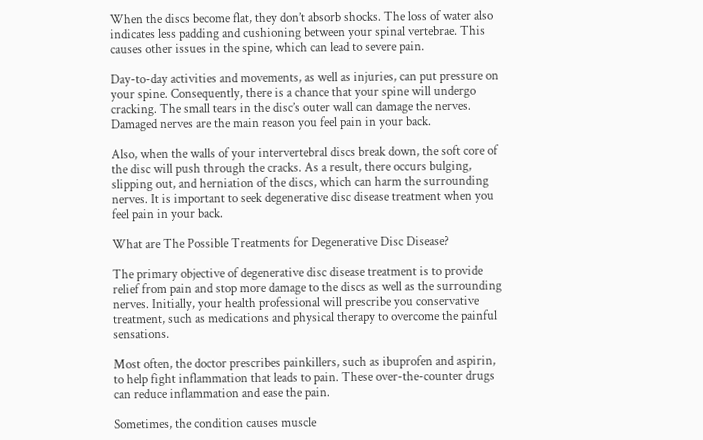When the discs become flat, they don’t absorb shocks. The loss of water also indicates less padding and cushioning between your spinal vertebrae. This causes other issues in the spine, which can lead to severe pain.

Day-to-day activities and movements, as well as injuries, can put pressure on your spine. Consequently, there is a chance that your spine will undergo cracking. The small tears in the disc’s outer wall can damage the nerves. Damaged nerves are the main reason you feel pain in your back.

Also, when the walls of your intervertebral discs break down, the soft core of the disc will push through the cracks. As a result, there occurs bulging, slipping out, and herniation of the discs, which can harm the surrounding nerves. It is important to seek degenerative disc disease treatment when you feel pain in your back.

What are The Possible Treatments for Degenerative Disc Disease?

The primary objective of degenerative disc disease treatment is to provide relief from pain and stop more damage to the discs as well as the surrounding nerves. Initially, your health professional will prescribe you conservative treatment, such as medications and physical therapy to overcome the painful sensations.

Most often, the doctor prescribes painkillers, such as ibuprofen and aspirin, to help fight inflammation that leads to pain. These over-the-counter drugs can reduce inflammation and ease the pain.

Sometimes, the condition causes muscle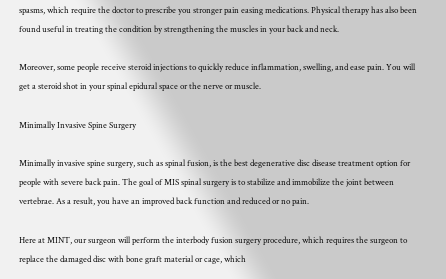spasms, which require the doctor to prescribe you stronger pain easing medications. Physical therapy has also been found useful in treating the condition by strengthening the muscles in your back and neck.

Moreover, some people receive steroid injections to quickly reduce inflammation, swelling, and ease pain. You will get a steroid shot in your spinal epidural space or the nerve or muscle.

Minimally Invasive Spine Surgery

Minimally invasive spine surgery, such as spinal fusion, is the best degenerative disc disease treatment option for people with severe back pain. The goal of MIS spinal surgery is to stabilize and immobilize the joint between vertebrae. As a result, you have an improved back function and reduced or no pain.

Here at MINT, our surgeon will perform the interbody fusion surgery procedure, which requires the surgeon to replace the damaged disc with bone graft material or cage, which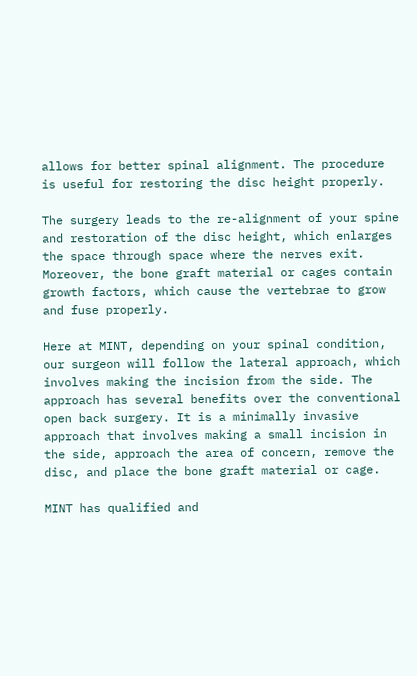allows for better spinal alignment. The procedure is useful for restoring the disc height properly.

The surgery leads to the re-alignment of your spine and restoration of the disc height, which enlarges the space through space where the nerves exit. Moreover, the bone graft material or cages contain growth factors, which cause the vertebrae to grow and fuse properly.

Here at MINT, depending on your spinal condition, our surgeon will follow the lateral approach, which involves making the incision from the side. The approach has several benefits over the conventional open back surgery. It is a minimally invasive approach that involves making a small incision in the side, approach the area of concern, remove the disc, and place the bone graft material or cage.

MINT has qualified and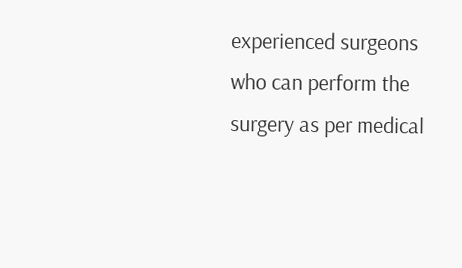experienced surgeons who can perform the surgery as per medical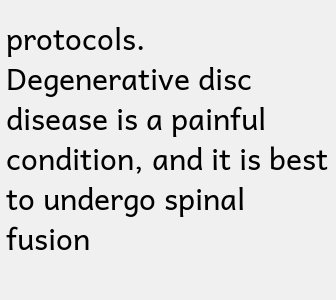protocols. Degenerative disc disease is a painful condition, and it is best to undergo spinal fusion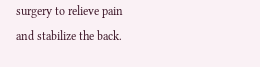surgery to relieve pain and stabilize the back.